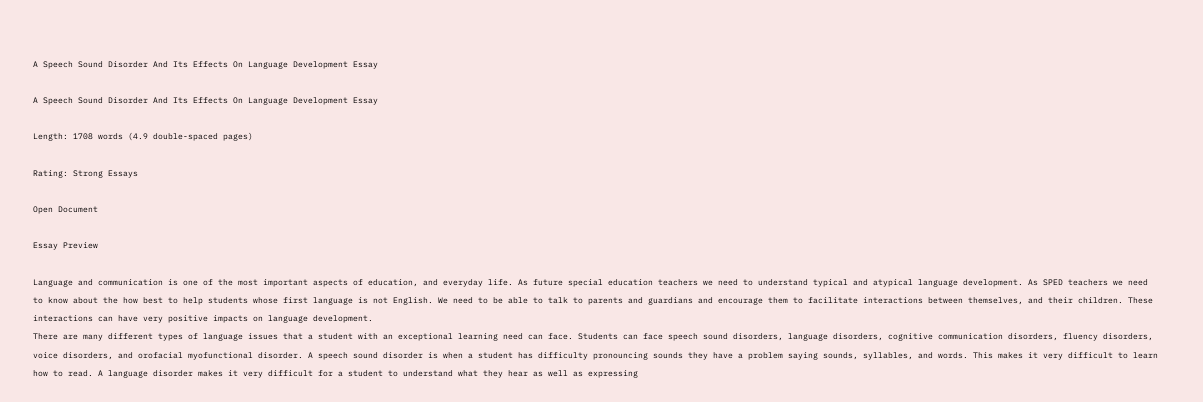A Speech Sound Disorder And Its Effects On Language Development Essay

A Speech Sound Disorder And Its Effects On Language Development Essay

Length: 1708 words (4.9 double-spaced pages)

Rating: Strong Essays

Open Document

Essay Preview

Language and communication is one of the most important aspects of education, and everyday life. As future special education teachers we need to understand typical and atypical language development. As SPED teachers we need to know about the how best to help students whose first language is not English. We need to be able to talk to parents and guardians and encourage them to facilitate interactions between themselves, and their children. These interactions can have very positive impacts on language development.
There are many different types of language issues that a student with an exceptional learning need can face. Students can face speech sound disorders, language disorders, cognitive communication disorders, fluency disorders, voice disorders, and orofacial myofunctional disorder. A speech sound disorder is when a student has difficulty pronouncing sounds they have a problem saying sounds, syllables, and words. This makes it very difficult to learn how to read. A language disorder makes it very difficult for a student to understand what they hear as well as expressing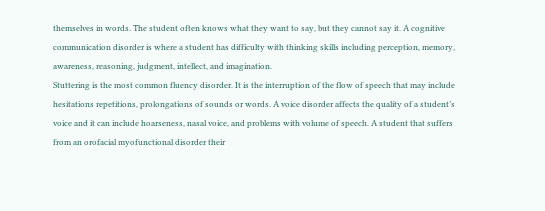themselves in words. The student often knows what they want to say, but they cannot say it. A cognitive communication disorder is where a student has difficulty with thinking skills including perception, memory, awareness, reasoning, judgment, intellect, and imagination.
Stuttering is the most common fluency disorder. It is the interruption of the flow of speech that may include hesitations repetitions, prolongations of sounds or words. A voice disorder affects the quality of a student’s voice and it can include hoarseness, nasal voice, and problems with volume of speech. A student that suffers from an orofacial myofunctional disorder their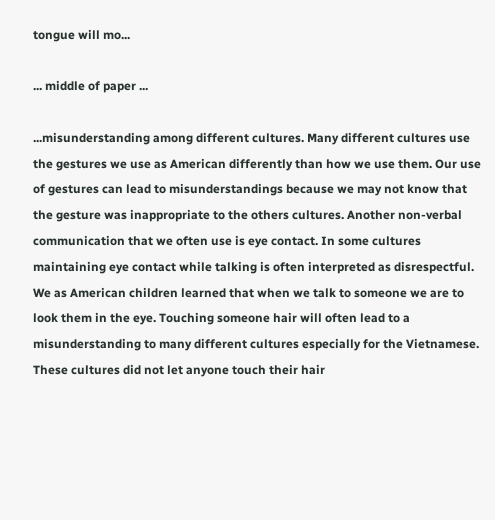tongue will mo...

... middle of paper ...

...misunderstanding among different cultures. Many different cultures use the gestures we use as American differently than how we use them. Our use of gestures can lead to misunderstandings because we may not know that the gesture was inappropriate to the others cultures. Another non-verbal communication that we often use is eye contact. In some cultures maintaining eye contact while talking is often interpreted as disrespectful. We as American children learned that when we talk to someone we are to look them in the eye. Touching someone hair will often lead to a misunderstanding to many different cultures especially for the Vietnamese. These cultures did not let anyone touch their hair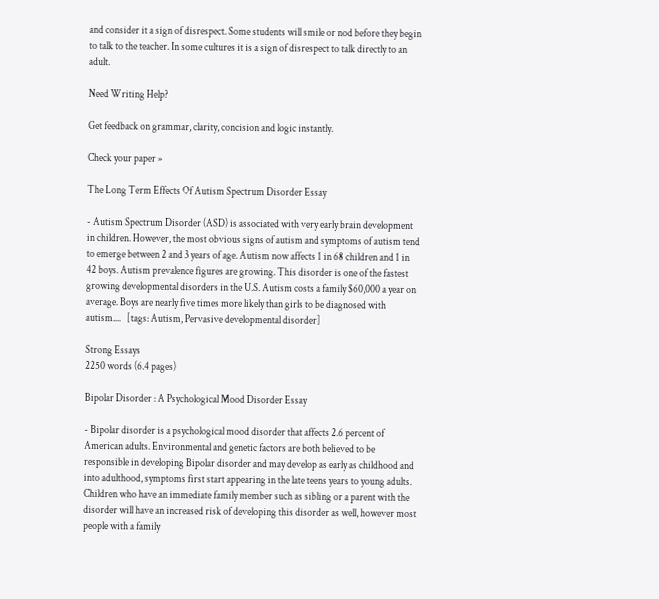and consider it a sign of disrespect. Some students will smile or nod before they begin to talk to the teacher. In some cultures it is a sign of disrespect to talk directly to an adult.

Need Writing Help?

Get feedback on grammar, clarity, concision and logic instantly.

Check your paper »

The Long Term Effects Of Autism Spectrum Disorder Essay

- Autism Spectrum Disorder (ASD) is associated with very early brain development in children. However, the most obvious signs of autism and symptoms of autism tend to emerge between 2 and 3 years of age. Autism now affects 1 in 68 children and 1 in 42 boys. Autism prevalence figures are growing. This disorder is one of the fastest growing developmental disorders in the U.S. Autism costs a family $60,000 a year on average. Boys are nearly five times more likely than girls to be diagnosed with autism....   [tags: Autism, Pervasive developmental disorder]

Strong Essays
2250 words (6.4 pages)

Bipolar Disorder : A Psychological Mood Disorder Essay

- Bipolar disorder is a psychological mood disorder that affects 2.6 percent of American adults. Environmental and genetic factors are both believed to be responsible in developing Bipolar disorder and may develop as early as childhood and into adulthood, symptoms first start appearing in the late teens years to young adults. Children who have an immediate family member such as sibling or a parent with the disorder will have an increased risk of developing this disorder as well, however most people with a family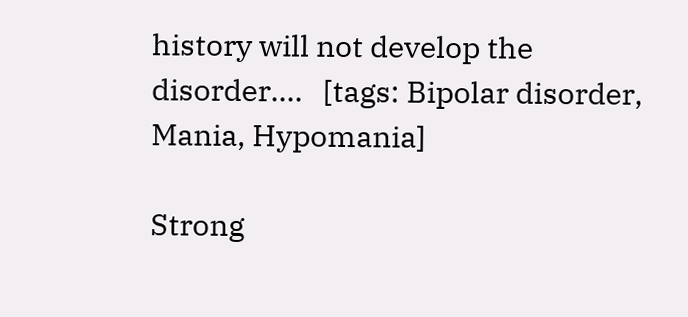history will not develop the disorder....   [tags: Bipolar disorder, Mania, Hypomania]

Strong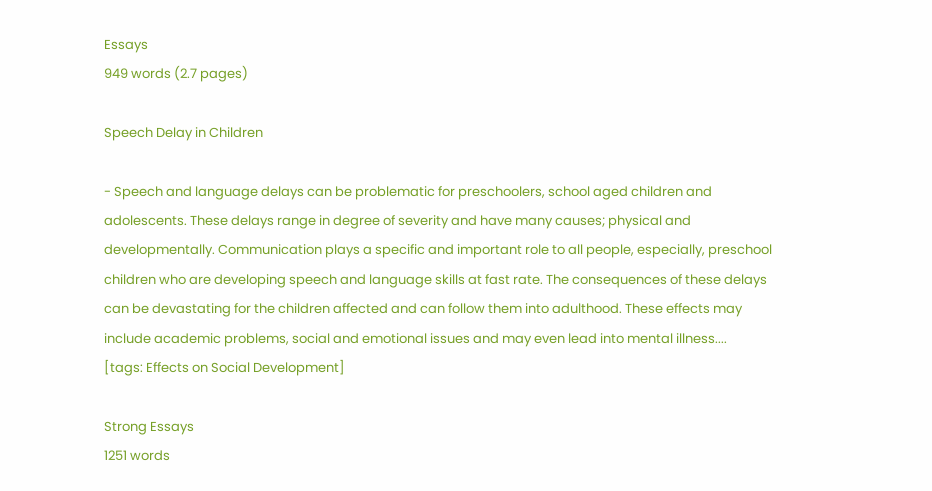Essays
949 words (2.7 pages)

Speech Delay in Children

- Speech and language delays can be problematic for preschoolers, school aged children and adolescents. These delays range in degree of severity and have many causes; physical and developmentally. Communication plays a specific and important role to all people, especially, preschool children who are developing speech and language skills at fast rate. The consequences of these delays can be devastating for the children affected and can follow them into adulthood. These effects may include academic problems, social and emotional issues and may even lead into mental illness....   [tags: Effects on Social Development]

Strong Essays
1251 words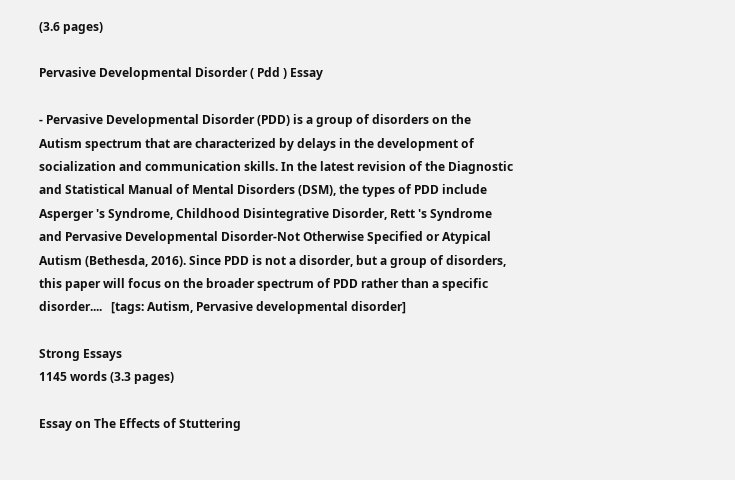(3.6 pages)

Pervasive Developmental Disorder ( Pdd ) Essay

- Pervasive Developmental Disorder (PDD) is a group of disorders on the Autism spectrum that are characterized by delays in the development of socialization and communication skills. In the latest revision of the Diagnostic and Statistical Manual of Mental Disorders (DSM), the types of PDD include Asperger 's Syndrome, Childhood Disintegrative Disorder, Rett 's Syndrome and Pervasive Developmental Disorder-Not Otherwise Specified or Atypical Autism (Bethesda, 2016). Since PDD is not a disorder, but a group of disorders, this paper will focus on the broader spectrum of PDD rather than a specific disorder....   [tags: Autism, Pervasive developmental disorder]

Strong Essays
1145 words (3.3 pages)

Essay on The Effects of Stuttering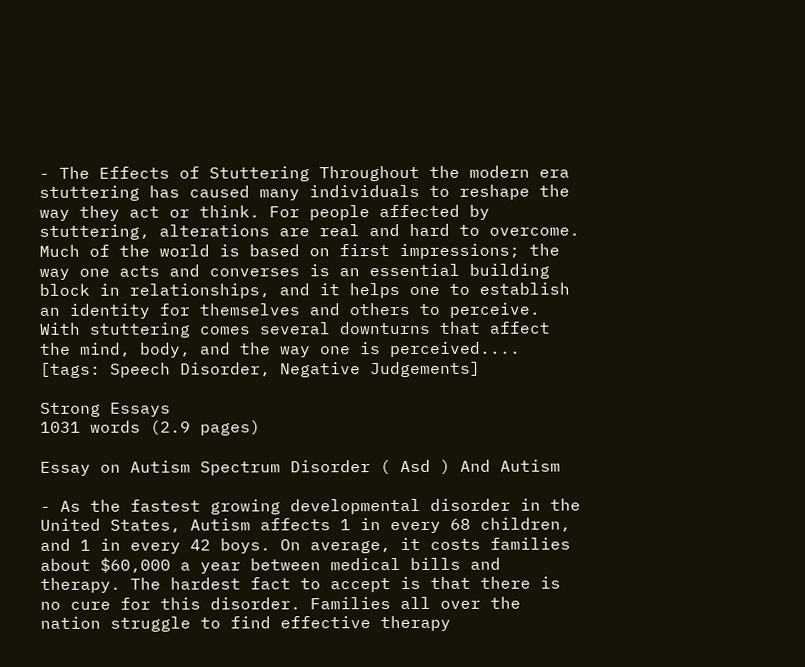- The Effects of Stuttering Throughout the modern era stuttering has caused many individuals to reshape the way they act or think. For people affected by stuttering, alterations are real and hard to overcome. Much of the world is based on first impressions; the way one acts and converses is an essential building block in relationships, and it helps one to establish an identity for themselves and others to perceive. With stuttering comes several downturns that affect the mind, body, and the way one is perceived....   [tags: Speech Disorder, Negative Judgements]

Strong Essays
1031 words (2.9 pages)

Essay on Autism Spectrum Disorder ( Asd ) And Autism

- As the fastest growing developmental disorder in the United States, Autism affects 1 in every 68 children, and 1 in every 42 boys. On average, it costs families about $60,000 a year between medical bills and therapy. The hardest fact to accept is that there is no cure for this disorder. Families all over the nation struggle to find effective therapy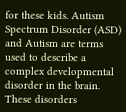for these kids. Autism Spectrum Disorder (ASD) and Autism are terms used to describe a complex developmental disorder in the brain. These disorders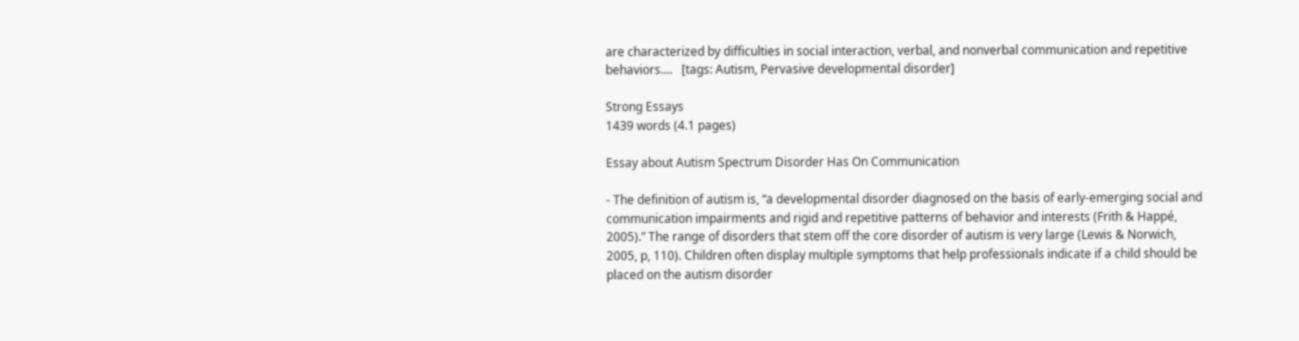are characterized by difficulties in social interaction, verbal, and nonverbal communication and repetitive behaviors....   [tags: Autism, Pervasive developmental disorder]

Strong Essays
1439 words (4.1 pages)

Essay about Autism Spectrum Disorder Has On Communication

- The definition of autism is, “a developmental disorder diagnosed on the basis of early-emerging social and communication impairments and rigid and repetitive patterns of behavior and interests (Frith & Happé, 2005).” The range of disorders that stem off the core disorder of autism is very large (Lewis & Norwich, 2005, p, 110). Children often display multiple symptoms that help professionals indicate if a child should be placed on the autism disorder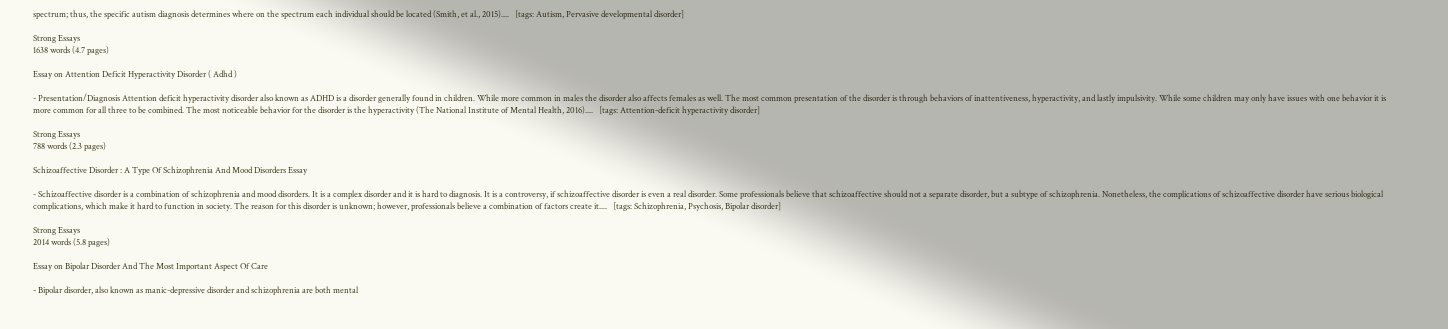spectrum; thus, the specific autism diagnosis determines where on the spectrum each individual should be located (Smith, et al., 2015)....   [tags: Autism, Pervasive developmental disorder]

Strong Essays
1638 words (4.7 pages)

Essay on Attention Deficit Hyperactivity Disorder ( Adhd )

- Presentation/Diagnosis Attention deficit hyperactivity disorder also known as ADHD is a disorder generally found in children. While more common in males the disorder also affects females as well. The most common presentation of the disorder is through behaviors of inattentiveness, hyperactivity, and lastly impulsivity. While some children may only have issues with one behavior it is more common for all three to be combined. The most noticeable behavior for the disorder is the hyperactivity (The National Institute of Mental Health, 2016)....   [tags: Attention-deficit hyperactivity disorder]

Strong Essays
788 words (2.3 pages)

Schizoaffective Disorder : A Type Of Schizophrenia And Mood Disorders Essay

- Schizoaffective disorder is a combination of schizophrenia and mood disorders. It is a complex disorder and it is hard to diagnosis. It is a controversy, if schizoaffective disorder is even a real disorder. Some professionals believe that schizoaffective should not a separate disorder, but a subtype of schizophrenia. Nonetheless, the complications of schizoaffective disorder have serious biological complications, which make it hard to function in society. The reason for this disorder is unknown; however, professionals believe a combination of factors create it....   [tags: Schizophrenia, Psychosis, Bipolar disorder]

Strong Essays
2014 words (5.8 pages)

Essay on Bipolar Disorder And The Most Important Aspect Of Care

- Bipolar disorder, also known as manic-depressive disorder and schizophrenia are both mental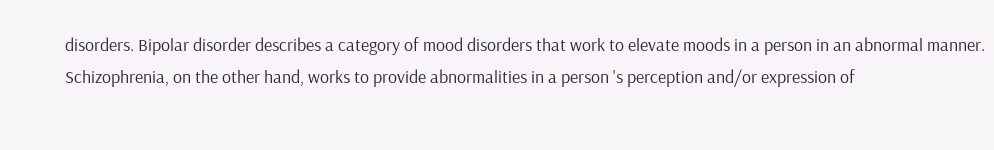disorders. Bipolar disorder describes a category of mood disorders that work to elevate moods in a person in an abnormal manner. Schizophrenia, on the other hand, works to provide abnormalities in a person 's perception and/or expression of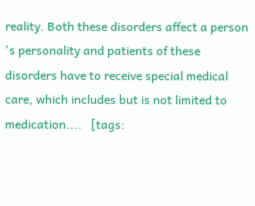reality. Both these disorders affect a person 's personality and patients of these disorders have to receive special medical care, which includes but is not limited to medication....   [tags: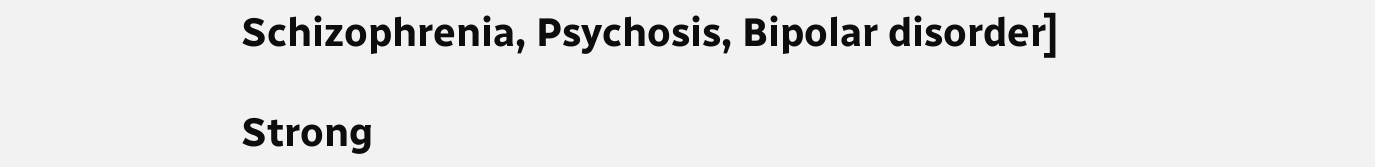Schizophrenia, Psychosis, Bipolar disorder]

Strong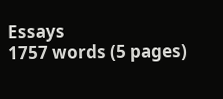Essays
1757 words (5 pages)